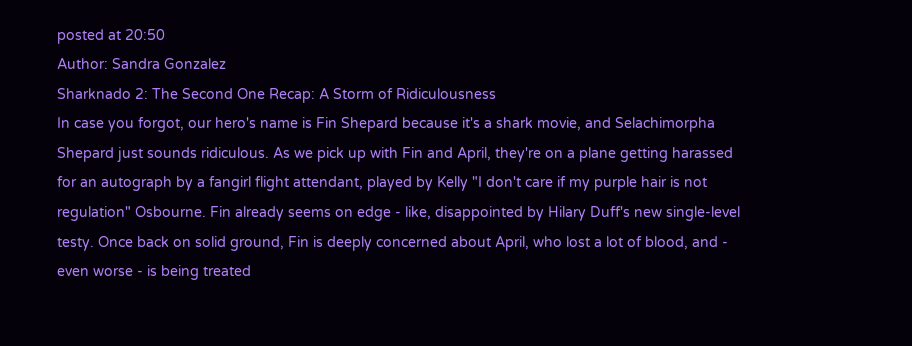posted at 20:50
Author: Sandra Gonzalez
Sharknado 2: The Second One Recap: A Storm of Ridiculousness
In case you forgot, our hero's name is Fin Shepard because it's a shark movie, and Selachimorpha Shepard just sounds ridiculous. As we pick up with Fin and April, they're on a plane getting harassed for an autograph by a fangirl flight attendant, played by Kelly "I don't care if my purple hair is not regulation" Osbourne. Fin already seems on edge - like, disappointed by Hilary Duff's new single-level testy. Once back on solid ground, Fin is deeply concerned about April, who lost a lot of blood, and - even worse - is being treated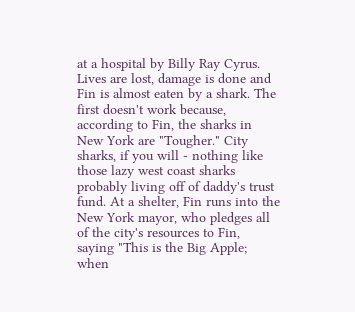at a hospital by Billy Ray Cyrus. Lives are lost, damage is done and Fin is almost eaten by a shark. The first doesn't work because, according to Fin, the sharks in New York are "Tougher." City sharks, if you will - nothing like those lazy west coast sharks probably living off of daddy's trust fund. At a shelter, Fin runs into the New York mayor, who pledges all of the city's resources to Fin, saying "This is the Big Apple; when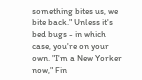something bites us, we bite back." Unless it's bed bugs - in which case, you're on your own. "I'm a New Yorker now," Fin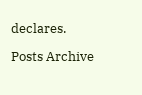declares.

Posts Archive